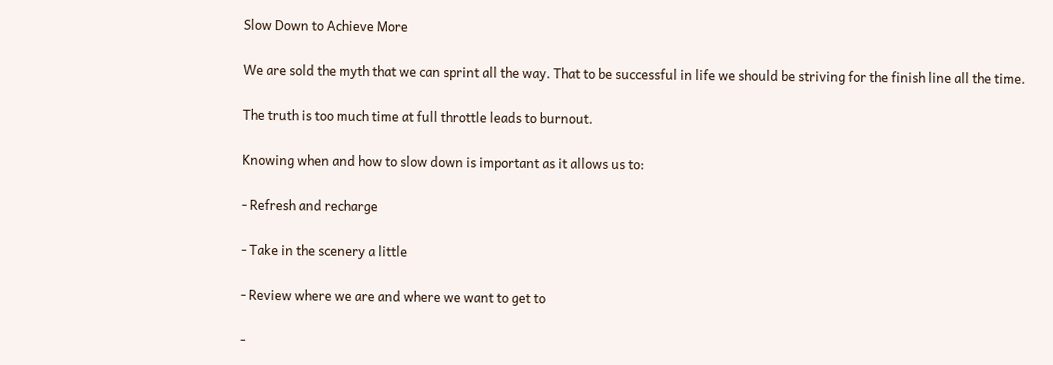Slow Down to Achieve More

We are sold the myth that we can sprint all the way. That to be successful in life we should be striving for the finish line all the time.

The truth is too much time at full throttle leads to burnout.

Knowing when and how to slow down is important as it allows us to:

- Refresh and recharge

- Take in the scenery a little

- Review where we are and where we want to get to

-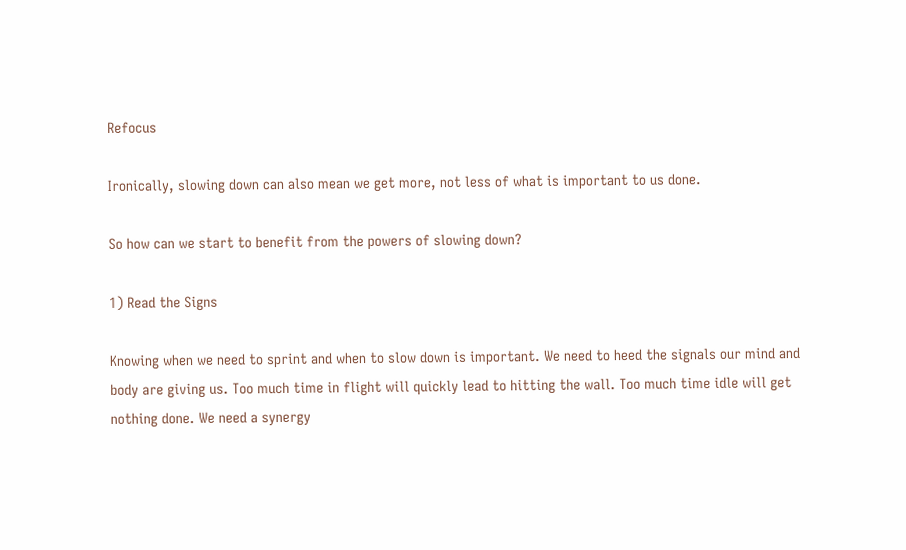Refocus

Ironically, slowing down can also mean we get more, not less of what is important to us done.

So how can we start to benefit from the powers of slowing down?

1) Read the Signs

Knowing when we need to sprint and when to slow down is important. We need to heed the signals our mind and body are giving us. Too much time in flight will quickly lead to hitting the wall. Too much time idle will get nothing done. We need a synergy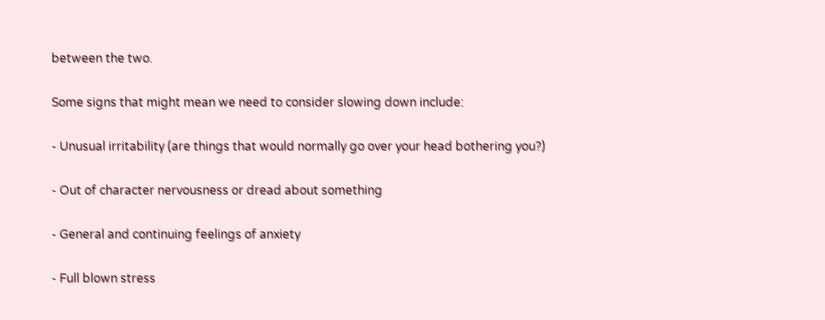between the two.

Some signs that might mean we need to consider slowing down include:

- Unusual irritability (are things that would normally go over your head bothering you?)

- Out of character nervousness or dread about something

- General and continuing feelings of anxiety

- Full blown stress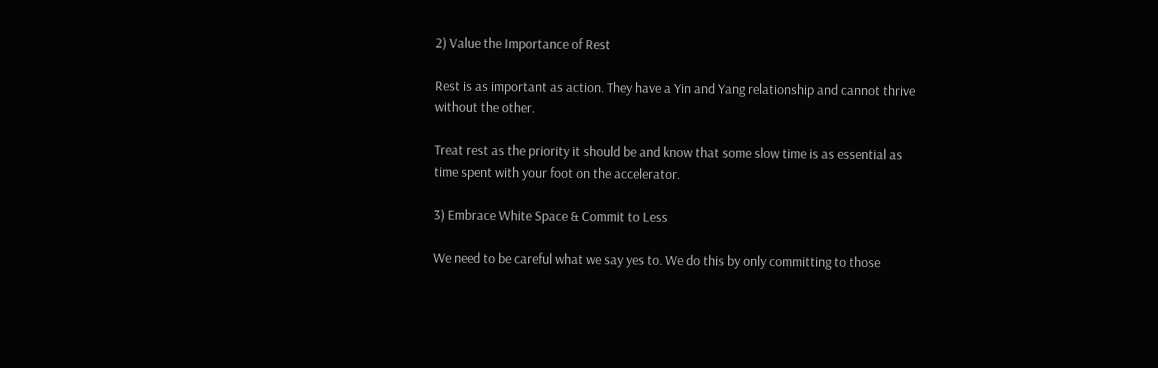2) Value the Importance of Rest

Rest is as important as action. They have a Yin and Yang relationship and cannot thrive without the other.

Treat rest as the priority it should be and know that some slow time is as essential as time spent with your foot on the accelerator.

3) Embrace White Space & Commit to Less

We need to be careful what we say yes to. We do this by only committing to those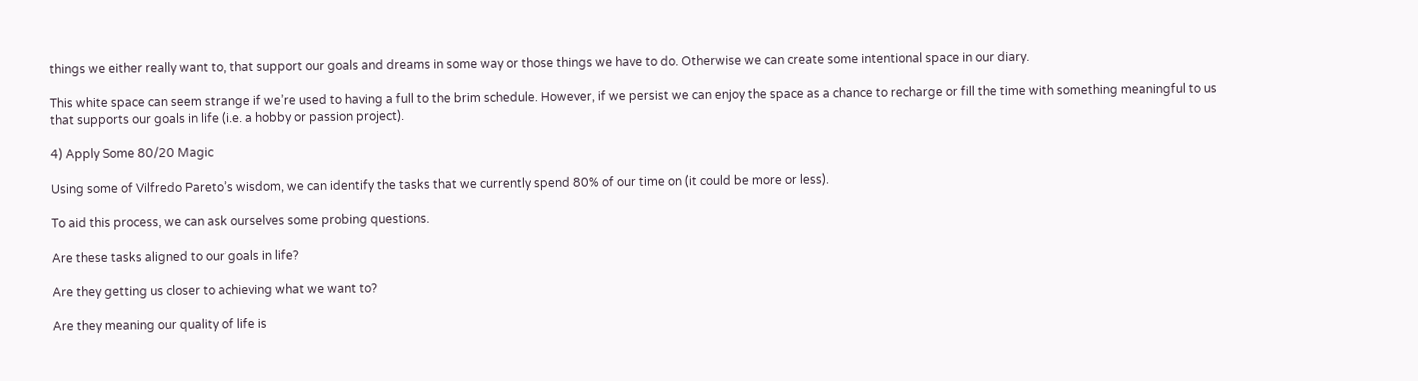things we either really want to, that support our goals and dreams in some way or those things we have to do. Otherwise we can create some intentional space in our diary.

This white space can seem strange if we’re used to having a full to the brim schedule. However, if we persist we can enjoy the space as a chance to recharge or fill the time with something meaningful to us that supports our goals in life (i.e. a hobby or passion project).

4) Apply Some 80/20 Magic

Using some of Vilfredo Pareto’s wisdom, we can identify the tasks that we currently spend 80% of our time on (it could be more or less).

To aid this process, we can ask ourselves some probing questions.

Are these tasks aligned to our goals in life?

Are they getting us closer to achieving what we want to?

Are they meaning our quality of life is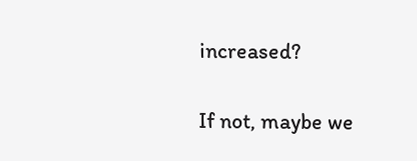increased?

If not, maybe we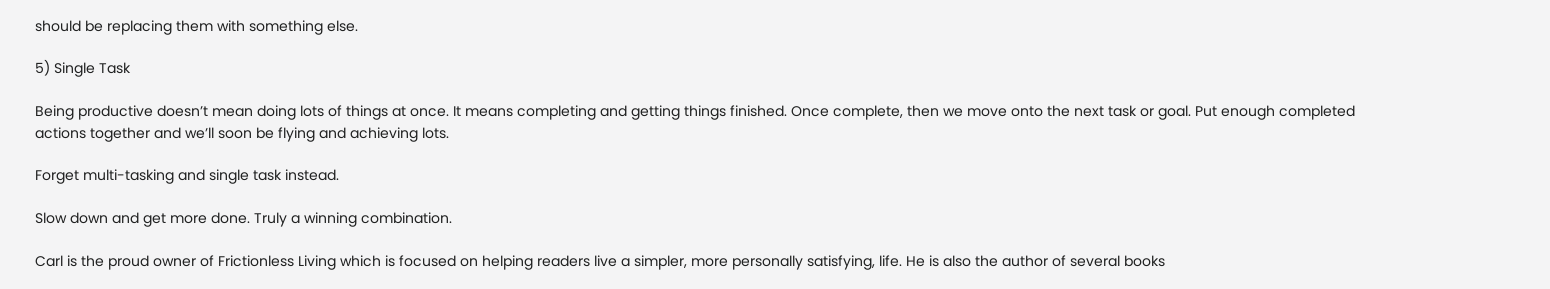should be replacing them with something else.

5) Single Task

Being productive doesn’t mean doing lots of things at once. It means completing and getting things finished. Once complete, then we move onto the next task or goal. Put enough completed actions together and we’ll soon be flying and achieving lots.

Forget multi-tasking and single task instead.

Slow down and get more done. Truly a winning combination.

Carl is the proud owner of Frictionless Living which is focused on helping readers live a simpler, more personally satisfying, life. He is also the author of several books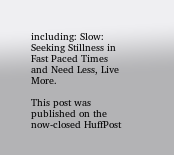including: Slow: Seeking Stillness in Fast Paced Times and Need Less, Live More.

This post was published on the now-closed HuffPost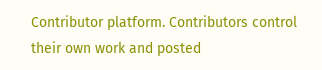Contributor platform. Contributors control their own work and posted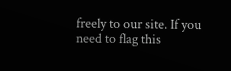freely to our site. If you need to flag this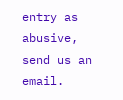entry as abusive, send us an email.